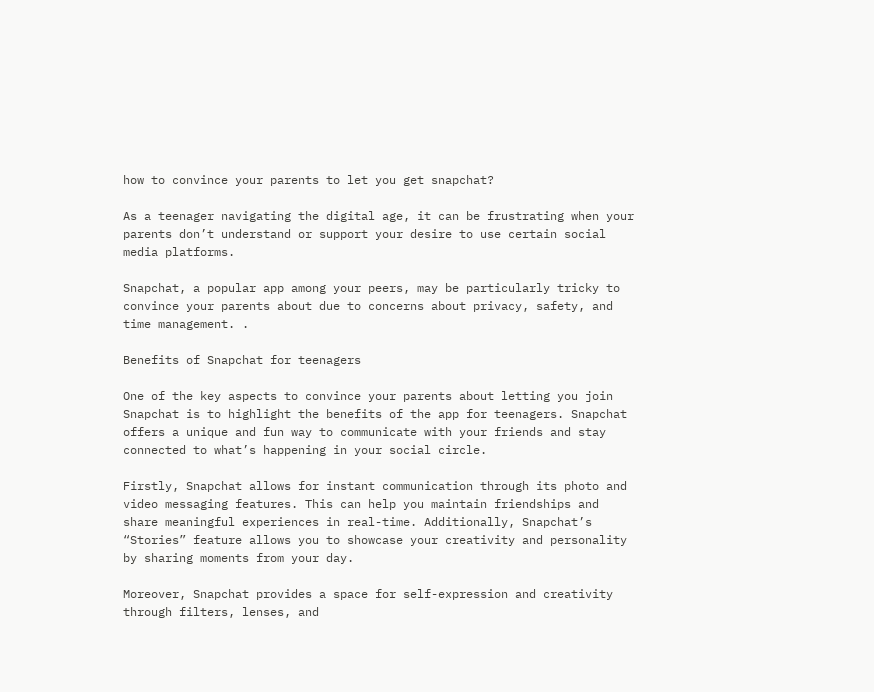how to convince your parents to let you get snapchat?

As a teenager navigating the digital age, it can be frustrating when your parents don’t understand or support your desire to use certain social media platforms.

Snapchat, a popular app among your peers, may be particularly tricky to convince your parents about due to concerns about privacy, safety, and time management. .

Benefits of Snapchat for teenagers

One of the key aspects to convince your parents about letting you join Snapchat is to highlight the benefits of the app for teenagers. Snapchat offers a unique and fun way to communicate with your friends and stay connected to what’s happening in your social circle.

Firstly, Snapchat allows for instant communication through its photo and video messaging features. This can help you maintain friendships and share meaningful experiences in real-time. Additionally, Snapchat’s “Stories” feature allows you to showcase your creativity and personality by sharing moments from your day.

Moreover, Snapchat provides a space for self-expression and creativity through filters, lenses, and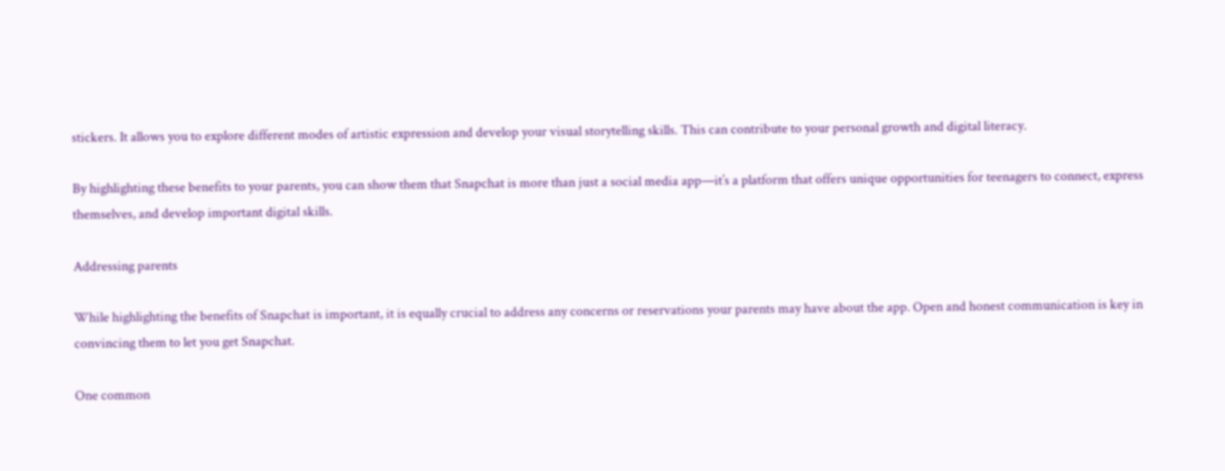stickers. It allows you to explore different modes of artistic expression and develop your visual storytelling skills. This can contribute to your personal growth and digital literacy.

By highlighting these benefits to your parents, you can show them that Snapchat is more than just a social media app—it’s a platform that offers unique opportunities for teenagers to connect, express themselves, and develop important digital skills.

Addressing parents

While highlighting the benefits of Snapchat is important, it is equally crucial to address any concerns or reservations your parents may have about the app. Open and honest communication is key in convincing them to let you get Snapchat.

One common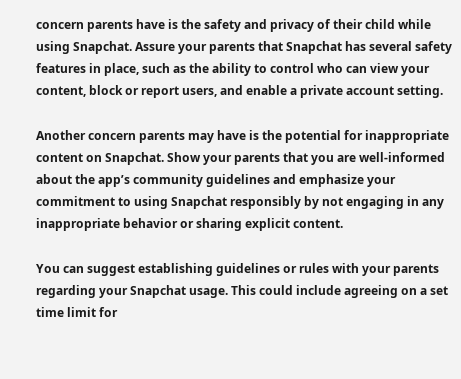concern parents have is the safety and privacy of their child while using Snapchat. Assure your parents that Snapchat has several safety features in place, such as the ability to control who can view your content, block or report users, and enable a private account setting.

Another concern parents may have is the potential for inappropriate content on Snapchat. Show your parents that you are well-informed about the app’s community guidelines and emphasize your commitment to using Snapchat responsibly by not engaging in any inappropriate behavior or sharing explicit content.

You can suggest establishing guidelines or rules with your parents regarding your Snapchat usage. This could include agreeing on a set time limit for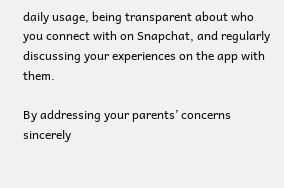daily usage, being transparent about who you connect with on Snapchat, and regularly discussing your experiences on the app with them.

By addressing your parents’ concerns sincerely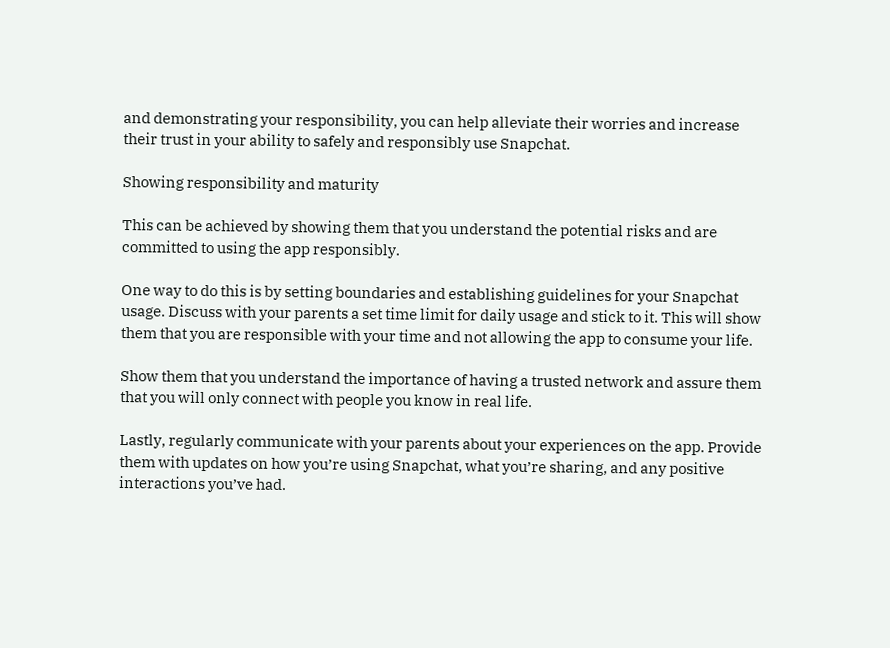and demonstrating your responsibility, you can help alleviate their worries and increase their trust in your ability to safely and responsibly use Snapchat.

Showing responsibility and maturity

This can be achieved by showing them that you understand the potential risks and are committed to using the app responsibly.

One way to do this is by setting boundaries and establishing guidelines for your Snapchat usage. Discuss with your parents a set time limit for daily usage and stick to it. This will show them that you are responsible with your time and not allowing the app to consume your life.

Show them that you understand the importance of having a trusted network and assure them that you will only connect with people you know in real life.

Lastly, regularly communicate with your parents about your experiences on the app. Provide them with updates on how you’re using Snapchat, what you’re sharing, and any positive interactions you’ve had.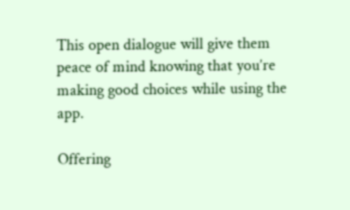This open dialogue will give them peace of mind knowing that you’re making good choices while using the app.

Offering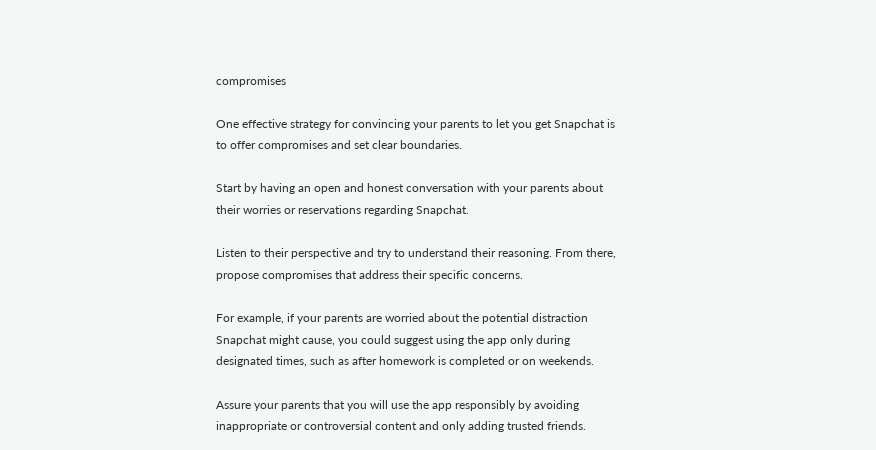compromises

One effective strategy for convincing your parents to let you get Snapchat is to offer compromises and set clear boundaries.

Start by having an open and honest conversation with your parents about their worries or reservations regarding Snapchat.

Listen to their perspective and try to understand their reasoning. From there, propose compromises that address their specific concerns.

For example, if your parents are worried about the potential distraction Snapchat might cause, you could suggest using the app only during designated times, such as after homework is completed or on weekends.

Assure your parents that you will use the app responsibly by avoiding inappropriate or controversial content and only adding trusted friends.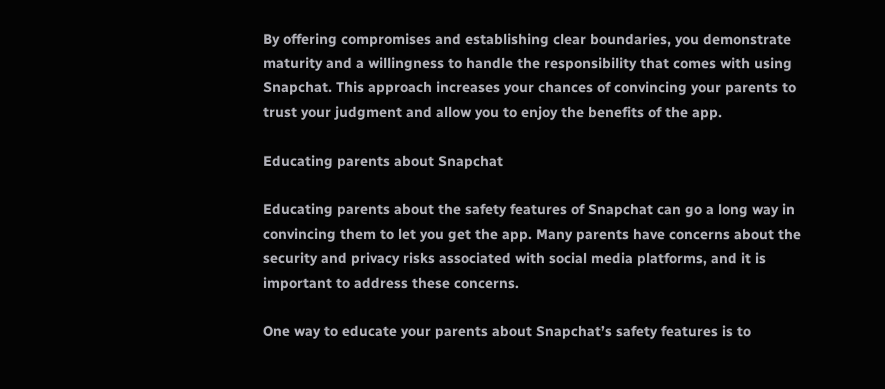By offering compromises and establishing clear boundaries, you demonstrate maturity and a willingness to handle the responsibility that comes with using Snapchat. This approach increases your chances of convincing your parents to trust your judgment and allow you to enjoy the benefits of the app.

Educating parents about Snapchat

Educating parents about the safety features of Snapchat can go a long way in convincing them to let you get the app. Many parents have concerns about the security and privacy risks associated with social media platforms, and it is important to address these concerns.

One way to educate your parents about Snapchat’s safety features is to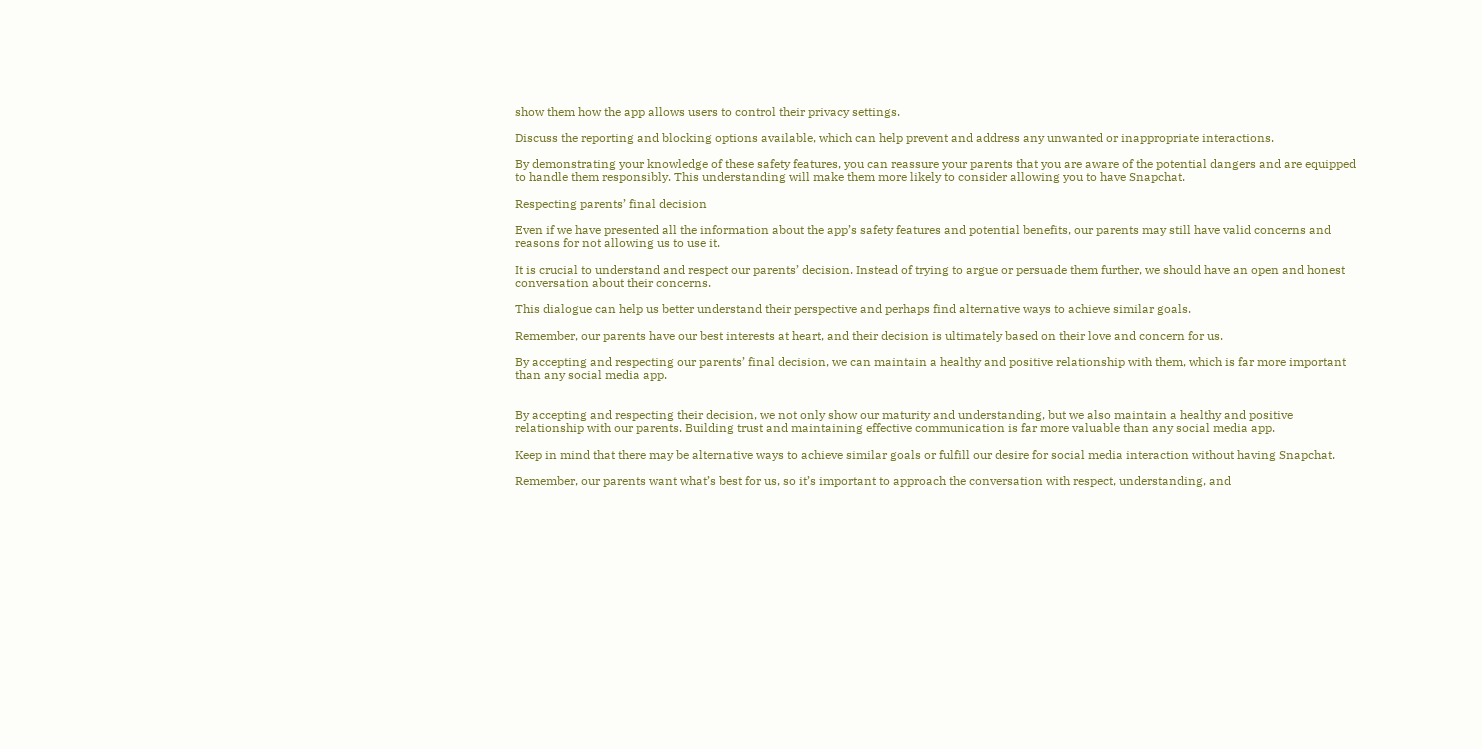show them how the app allows users to control their privacy settings.

Discuss the reporting and blocking options available, which can help prevent and address any unwanted or inappropriate interactions.

By demonstrating your knowledge of these safety features, you can reassure your parents that you are aware of the potential dangers and are equipped to handle them responsibly. This understanding will make them more likely to consider allowing you to have Snapchat.

Respecting parents’ final decision

Even if we have presented all the information about the app’s safety features and potential benefits, our parents may still have valid concerns and reasons for not allowing us to use it.

It is crucial to understand and respect our parents’ decision. Instead of trying to argue or persuade them further, we should have an open and honest conversation about their concerns.

This dialogue can help us better understand their perspective and perhaps find alternative ways to achieve similar goals.

Remember, our parents have our best interests at heart, and their decision is ultimately based on their love and concern for us.

By accepting and respecting our parents’ final decision, we can maintain a healthy and positive relationship with them, which is far more important than any social media app.


By accepting and respecting their decision, we not only show our maturity and understanding, but we also maintain a healthy and positive relationship with our parents. Building trust and maintaining effective communication is far more valuable than any social media app.

Keep in mind that there may be alternative ways to achieve similar goals or fulfill our desire for social media interaction without having Snapchat.

Remember, our parents want what’s best for us, so it’s important to approach the conversation with respect, understanding, and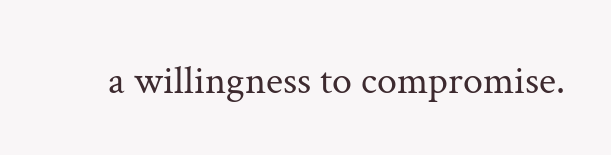a willingness to compromise.